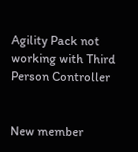Agility Pack not working with Third Person Controller


New member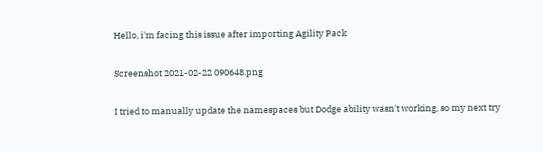Hello, i'm facing this issue after importing Agility Pack

Screenshot 2021-02-22 090648.png

I tried to manually update the namespaces but Dodge ability wasn't working, so my next try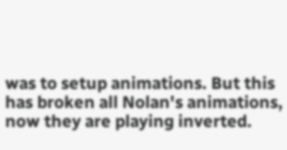was to setup animations. But this has broken all Nolan's animations, now they are playing inverted.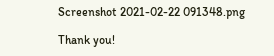Screenshot 2021-02-22 091348.png

Thank you!